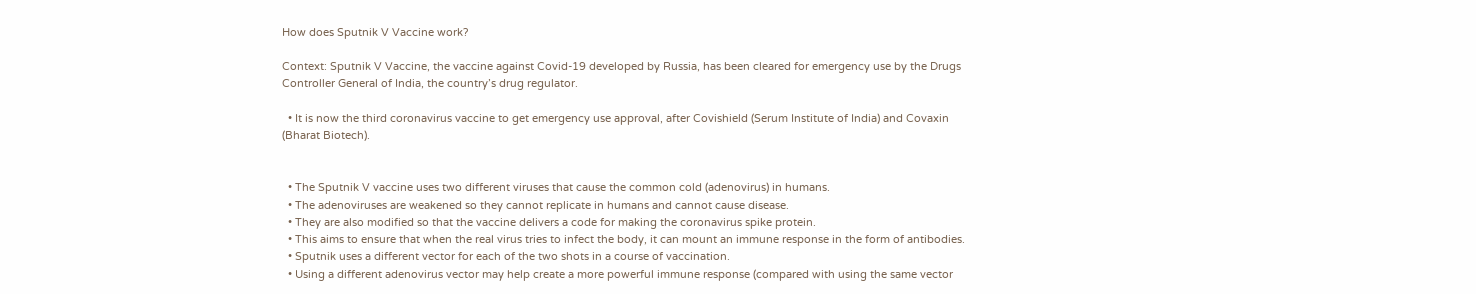How does Sputnik V Vaccine work?

Context: Sputnik V Vaccine, the vaccine against Covid-19 developed by Russia, has been cleared for emergency use by the Drugs Controller General of India, the country’s drug regulator.

  • It is now the third coronavirus vaccine to get emergency use approval, after Covishield (Serum Institute of India) and Covaxin (Bharat Biotech).


  • The Sputnik V vaccine uses two different viruses that cause the common cold (adenovirus) in humans.
  • The adenoviruses are weakened so they cannot replicate in humans and cannot cause disease.
  • They are also modified so that the vaccine delivers a code for making the coronavirus spike protein.
  • This aims to ensure that when the real virus tries to infect the body, it can mount an immune response in the form of antibodies.
  • Sputnik uses a different vector for each of the two shots in a course of vaccination.
  • Using a different adenovirus vector may help create a more powerful immune response (compared with using the same vector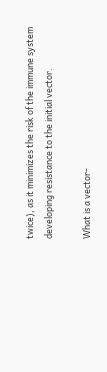twice), as it minimizes the risk of the immune system developing resistance to the initial vector.

What is a vector-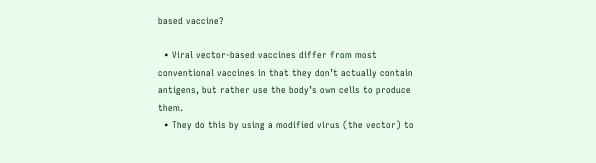based vaccine?

  • Viral vector-based vaccines differ from most conventional vaccines in that they don’t actually contain antigens, but rather use the body’s own cells to produce them.
  • They do this by using a modified virus (the vector) to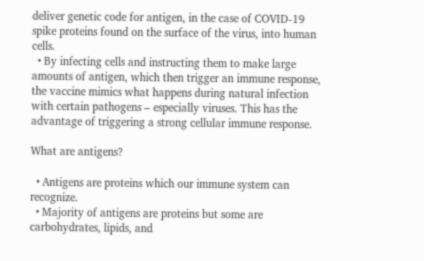deliver genetic code for antigen, in the case of COVID-19 spike proteins found on the surface of the virus, into human cells.
  • By infecting cells and instructing them to make large amounts of antigen, which then trigger an immune response, the vaccine mimics what happens during natural infection with certain pathogens – especially viruses. This has the advantage of triggering a strong cellular immune response.

What are antigens?

  • Antigens are proteins which our immune system can recognize.
  • Majority of antigens are proteins but some are carbohydrates, lipids, and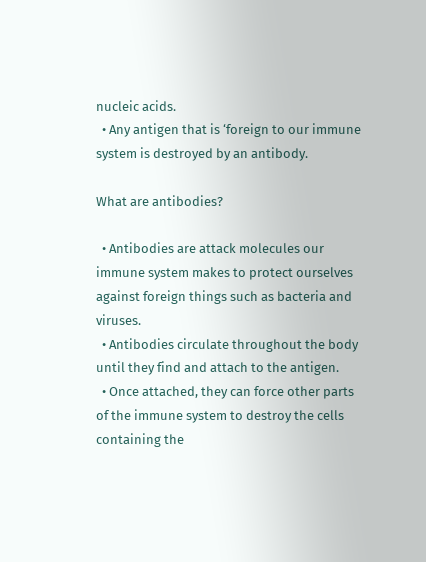nucleic acids.
  • Any antigen that is ‘foreign to our immune system is destroyed by an antibody.

What are antibodies?

  • Antibodies are attack molecules our immune system makes to protect ourselves against foreign things such as bacteria and viruses.
  • Antibodies circulate throughout the body until they find and attach to the antigen.
  • Once attached, they can force other parts of the immune system to destroy the cells containing the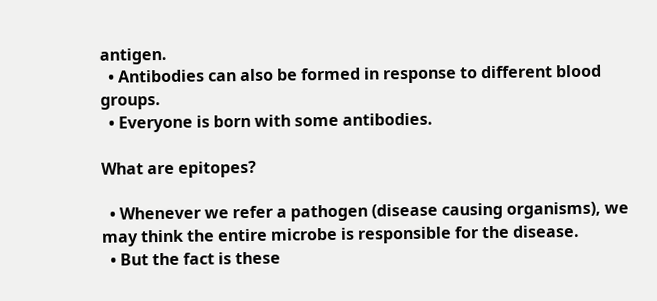antigen.
  • Antibodies can also be formed in response to different blood groups.
  • Everyone is born with some antibodies.

What are epitopes?

  • Whenever we refer a pathogen (disease causing organisms), we may think the entire microbe is responsible for the disease.
  • But the fact is these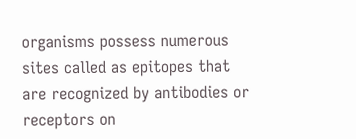organisms possess numerous sites called as epitopes that are recognized by antibodies or receptors on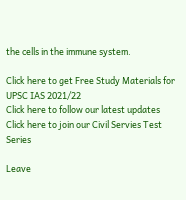the cells in the immune system.

Click here to get Free Study Materials for UPSC IAS 2021/22
Click here to follow our latest updates
Click here to join our Civil Servies Test Series

Leave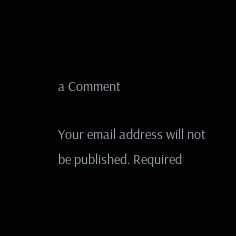a Comment

Your email address will not be published. Required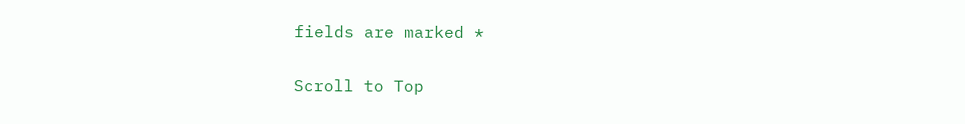fields are marked *

Scroll to Top